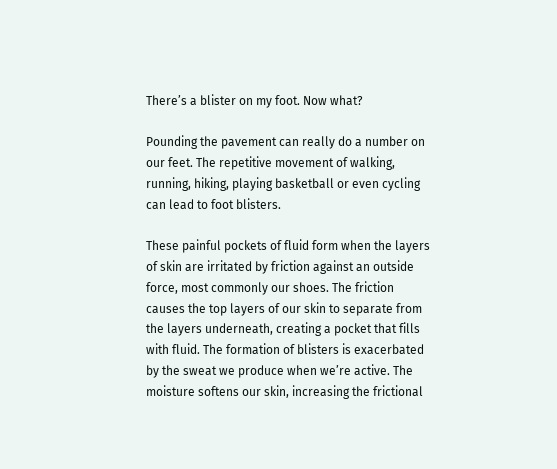There’s a blister on my foot. Now what?

Pounding the pavement can really do a number on our feet. The repetitive movement of walking, running, hiking, playing basketball or even cycling can lead to foot blisters.

These painful pockets of fluid form when the layers of skin are irritated by friction against an outside force, most commonly our shoes. The friction causes the top layers of our skin to separate from the layers underneath, creating a pocket that fills with fluid. The formation of blisters is exacerbated by the sweat we produce when we’re active. The moisture softens our skin, increasing the frictional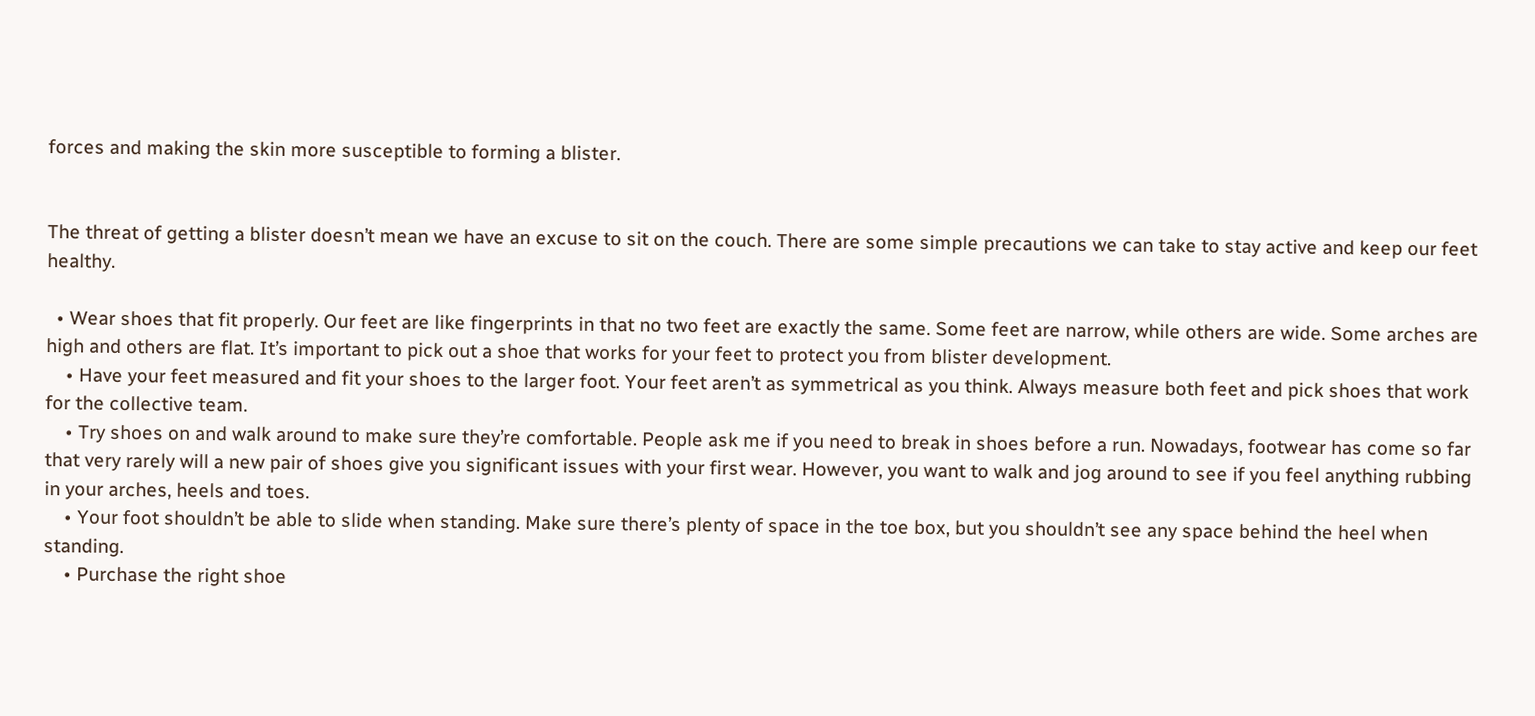forces and making the skin more susceptible to forming a blister.


The threat of getting a blister doesn’t mean we have an excuse to sit on the couch. There are some simple precautions we can take to stay active and keep our feet healthy.

  • Wear shoes that fit properly. Our feet are like fingerprints in that no two feet are exactly the same. Some feet are narrow, while others are wide. Some arches are high and others are flat. It’s important to pick out a shoe that works for your feet to protect you from blister development.
    • Have your feet measured and fit your shoes to the larger foot. Your feet aren’t as symmetrical as you think. Always measure both feet and pick shoes that work for the collective team.
    • Try shoes on and walk around to make sure they’re comfortable. People ask me if you need to break in shoes before a run. Nowadays, footwear has come so far that very rarely will a new pair of shoes give you significant issues with your first wear. However, you want to walk and jog around to see if you feel anything rubbing in your arches, heels and toes.
    • Your foot shouldn’t be able to slide when standing. Make sure there’s plenty of space in the toe box, but you shouldn’t see any space behind the heel when standing.
    • Purchase the right shoe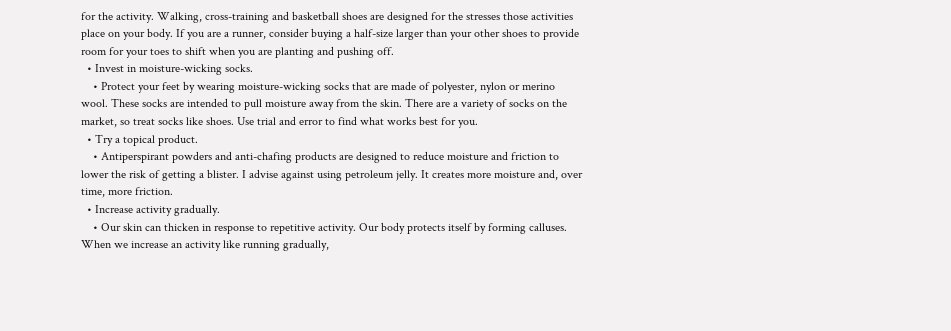for the activity. Walking, cross-training and basketball shoes are designed for the stresses those activities place on your body. If you are a runner, consider buying a half-size larger than your other shoes to provide room for your toes to shift when you are planting and pushing off.
  • Invest in moisture-wicking socks.
    • Protect your feet by wearing moisture-wicking socks that are made of polyester, nylon or merino wool. These socks are intended to pull moisture away from the skin. There are a variety of socks on the market, so treat socks like shoes. Use trial and error to find what works best for you.
  • Try a topical product.
    • Antiperspirant powders and anti-chafing products are designed to reduce moisture and friction to lower the risk of getting a blister. I advise against using petroleum jelly. It creates more moisture and, over time, more friction.
  • Increase activity gradually.
    • Our skin can thicken in response to repetitive activity. Our body protects itself by forming calluses. When we increase an activity like running gradually,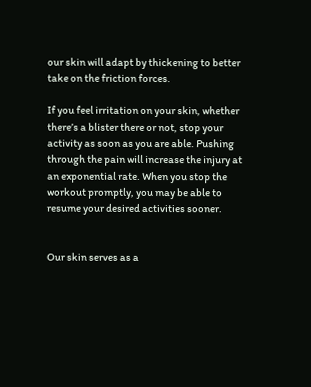our skin will adapt by thickening to better take on the friction forces.

If you feel irritation on your skin, whether there’s a blister there or not, stop your activity as soon as you are able. Pushing through the pain will increase the injury at an exponential rate. When you stop the workout promptly, you may be able to resume your desired activities sooner.


Our skin serves as a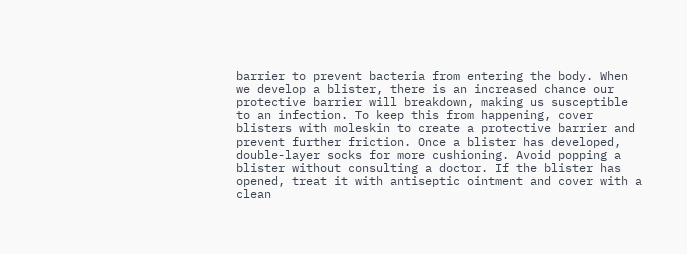barrier to prevent bacteria from entering the body. When we develop a blister, there is an increased chance our protective barrier will breakdown, making us susceptible to an infection. To keep this from happening, cover blisters with moleskin to create a protective barrier and prevent further friction. Once a blister has developed, double-layer socks for more cushioning. Avoid popping a blister without consulting a doctor. If the blister has opened, treat it with antiseptic ointment and cover with a clean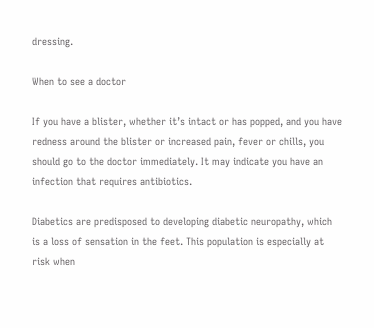dressing.

When to see a doctor

If you have a blister, whether it’s intact or has popped, and you have redness around the blister or increased pain, fever or chills, you should go to the doctor immediately. It may indicate you have an infection that requires antibiotics.

Diabetics are predisposed to developing diabetic neuropathy, which is a loss of sensation in the feet. This population is especially at risk when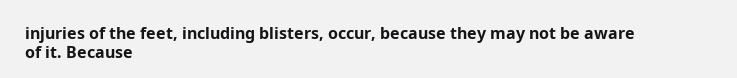injuries of the feet, including blisters, occur, because they may not be aware of it. Because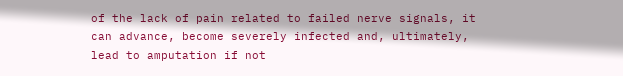of the lack of pain related to failed nerve signals, it can advance, become severely infected and, ultimately, lead to amputation if not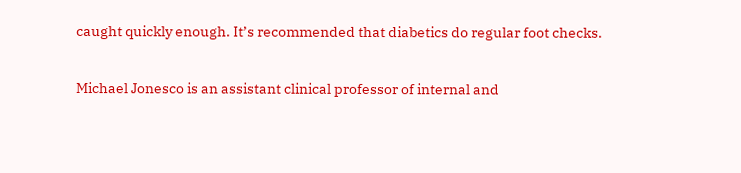caught quickly enough. It’s recommended that diabetics do regular foot checks.

Michael Jonesco is an assistant clinical professor of internal and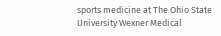sports medicine at The Ohio State University Wexner Medical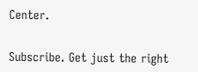Center.


Subscribe. Get just the right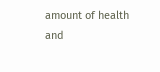amount of health and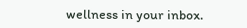wellness in your inbox.